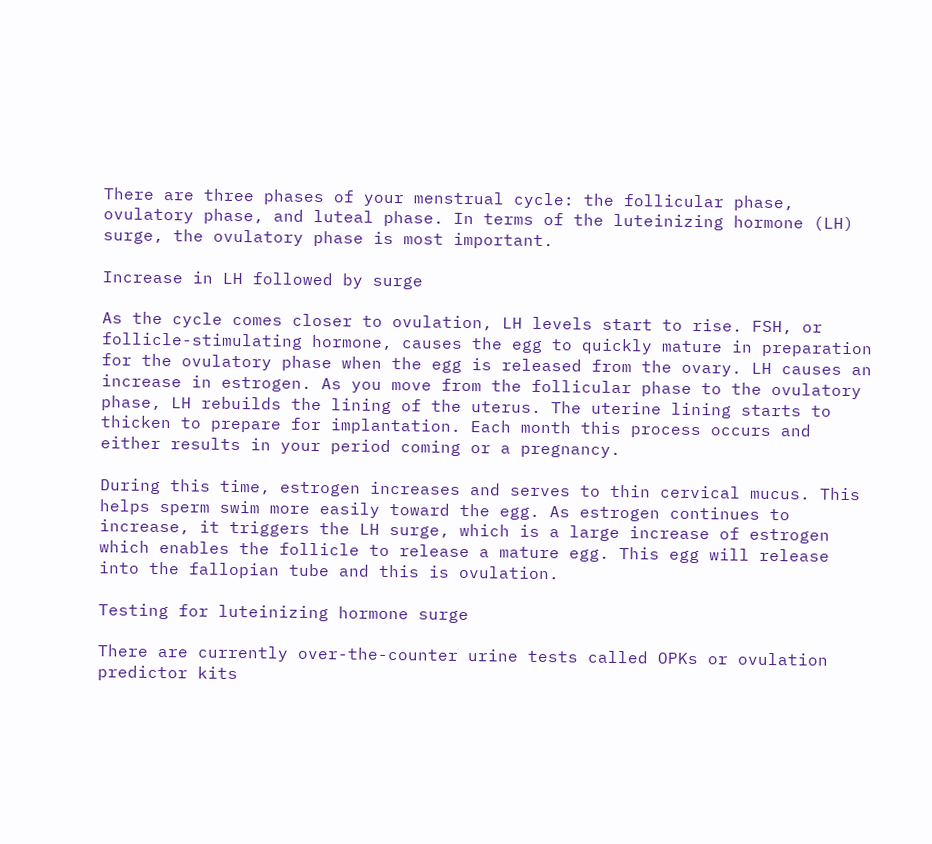There are three phases of your menstrual cycle: the follicular phase, ovulatory phase, and luteal phase. In terms of the luteinizing hormone (LH) surge, the ovulatory phase is most important.

Increase in LH followed by surge

As the cycle comes closer to ovulation, LH levels start to rise. FSH, or follicle-stimulating hormone, causes the egg to quickly mature in preparation for the ovulatory phase when the egg is released from the ovary. LH causes an increase in estrogen. As you move from the follicular phase to the ovulatory phase, LH rebuilds the lining of the uterus. The uterine lining starts to thicken to prepare for implantation. Each month this process occurs and either results in your period coming or a pregnancy.

During this time, estrogen increases and serves to thin cervical mucus. This helps sperm swim more easily toward the egg. As estrogen continues to increase, it triggers the LH surge, which is a large increase of estrogen which enables the follicle to release a mature egg. This egg will release into the fallopian tube and this is ovulation.

Testing for luteinizing hormone surge

There are currently over-the-counter urine tests called OPKs or ovulation predictor kits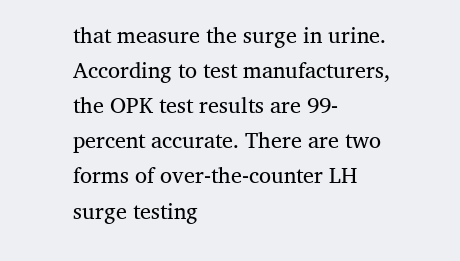that measure the surge in urine. According to test manufacturers, the OPK test results are 99-percent accurate. There are two forms of over-the-counter LH surge testing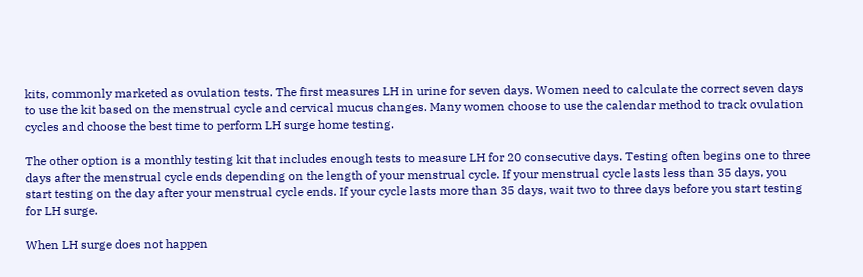kits, commonly marketed as ovulation tests. The first measures LH in urine for seven days. Women need to calculate the correct seven days to use the kit based on the menstrual cycle and cervical mucus changes. Many women choose to use the calendar method to track ovulation cycles and choose the best time to perform LH surge home testing.

The other option is a monthly testing kit that includes enough tests to measure LH for 20 consecutive days. Testing often begins one to three days after the menstrual cycle ends depending on the length of your menstrual cycle. If your menstrual cycle lasts less than 35 days, you start testing on the day after your menstrual cycle ends. If your cycle lasts more than 35 days, wait two to three days before you start testing for LH surge.

When LH surge does not happen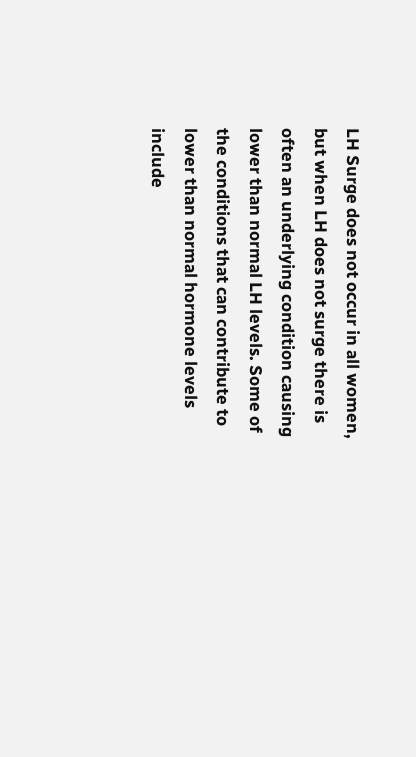LH Surge does not occur in all women, but when LH does not surge there is often an underlying condition causing lower than normal LH levels. Some of the conditions that can contribute to lower than normal hormone levels include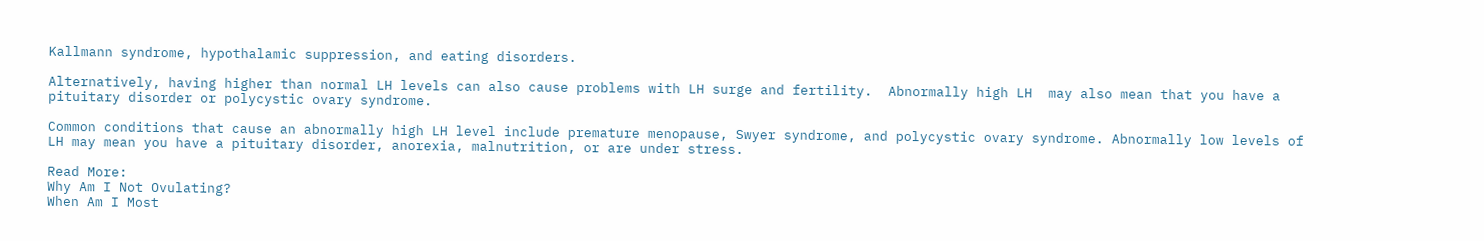Kallmann syndrome, hypothalamic suppression, and eating disorders.

Alternatively, having higher than normal LH levels can also cause problems with LH surge and fertility.  Abnormally high LH  may also mean that you have a pituitary disorder or polycystic ovary syndrome.

Common conditions that cause an abnormally high LH level include premature menopause, Swyer syndrome, and polycystic ovary syndrome. Abnormally low levels of LH may mean you have a pituitary disorder, anorexia, malnutrition, or are under stress.

Read More:
Why Am I Not Ovulating?
When Am I Most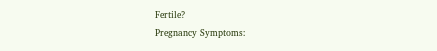Fertile?
Pregnancy Symptoms: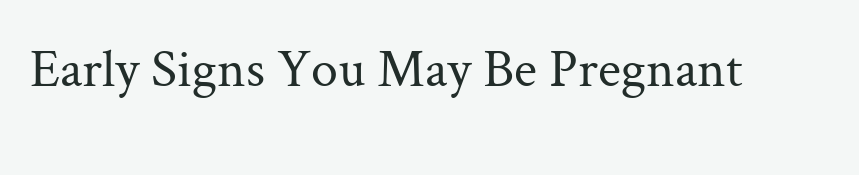Early Signs You May Be Pregnant